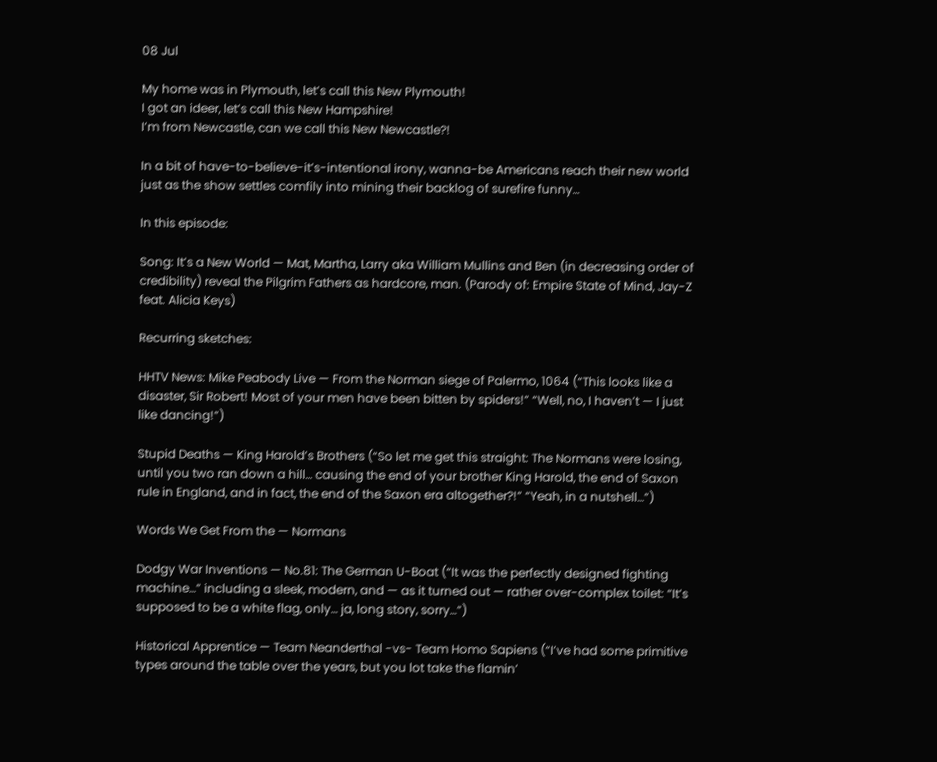08 Jul

My home was in Plymouth, let’s call this New Plymouth!
I got an ideer, let’s call this New Hampshire!
I’m from Newcastle, can we call this New Newcastle?!

In a bit of have-to-believe-it’s-intentional irony, wanna-be Americans reach their new world just as the show settles comfily into mining their backlog of surefire funny…

In this episode:

Song: It’s a New World — Mat, Martha, Larry aka William Mullins and Ben (in decreasing order of credibility) reveal the Pilgrim Fathers as hardcore, man. (Parody of: Empire State of Mind, Jay-Z feat. Alicia Keys)

Recurring sketches:

HHTV News: Mike Peabody Live — From the Norman siege of Palermo, 1064 (“This looks like a disaster, Sir Robert! Most of your men have been bitten by spiders!” “Well, no, I haven’t — I just like dancing!”)

Stupid Deaths — King Harold’s Brothers (“So let me get this straight: The Normans were losing, until you two ran down a hill… causing the end of your brother King Harold, the end of Saxon rule in England, and in fact, the end of the Saxon era altogether?!” “Yeah, in a nutshell…”)

Words We Get From the — Normans

Dodgy War Inventions — No.81: The German U-Boat (“It was the perfectly designed fighting machine…” including a sleek, modern, and — as it turned out — rather over-complex toilet: “It’s supposed to be a white flag, only… ja, long story, sorry…”)

Historical Apprentice — Team Neanderthal -vs- Team Homo Sapiens (“I’ve had some primitive types around the table over the years, but you lot take the flamin’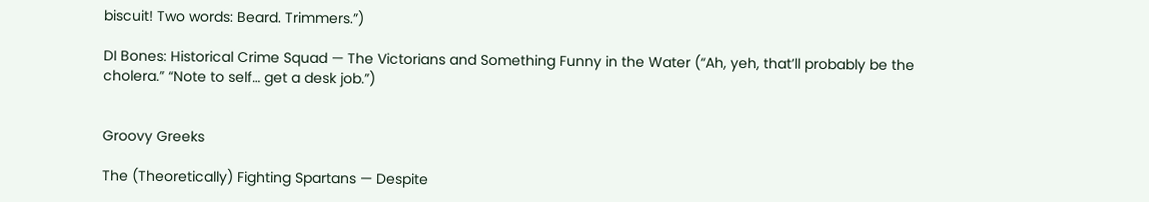biscuit! Two words: Beard. Trimmers.”)

DI Bones: Historical Crime Squad — The Victorians and Something Funny in the Water (“Ah, yeh, that’ll probably be the cholera.” “Note to self… get a desk job.”)


Groovy Greeks

The (Theoretically) Fighting Spartans — Despite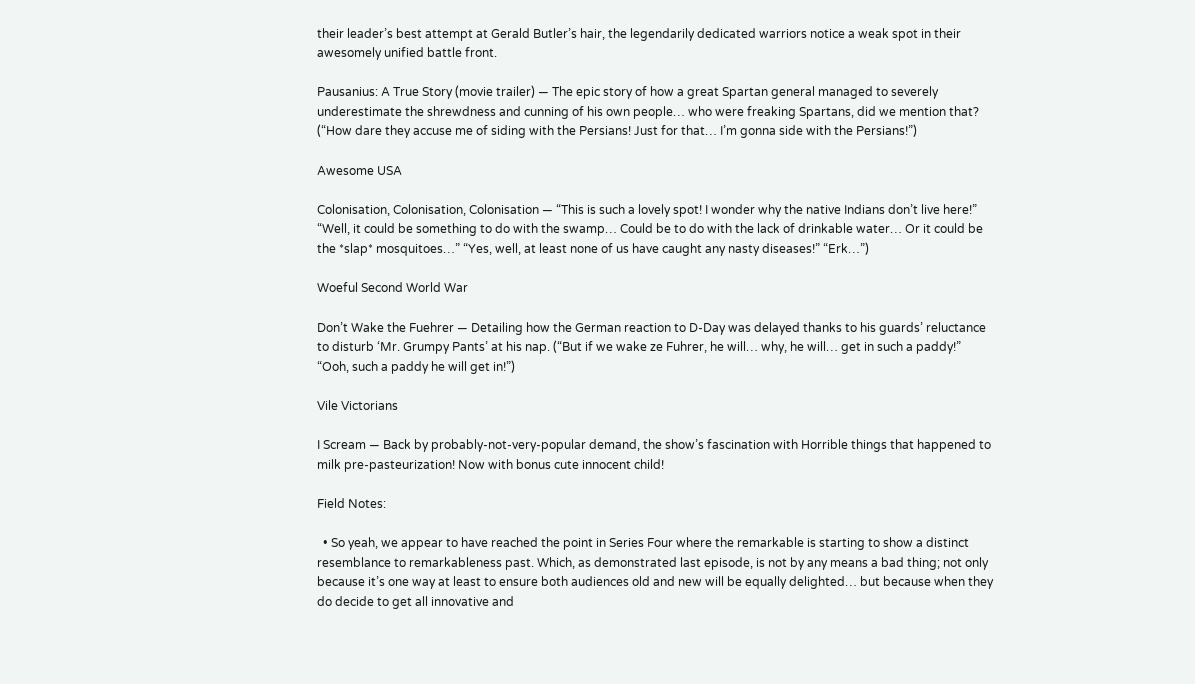their leader’s best attempt at Gerald Butler’s hair, the legendarily dedicated warriors notice a weak spot in their awesomely unified battle front.

Pausanius: A True Story (movie trailer) — The epic story of how a great Spartan general managed to severely underestimate the shrewdness and cunning of his own people… who were freaking Spartans, did we mention that? (“How dare they accuse me of siding with the Persians! Just for that… I’m gonna side with the Persians!”)

Awesome USA

Colonisation, Colonisation, Colonisation — “This is such a lovely spot! I wonder why the native Indians don’t live here!” “Well, it could be something to do with the swamp… Could be to do with the lack of drinkable water… Or it could be the *slap* mosquitoes…” “Yes, well, at least none of us have caught any nasty diseases!” “Erk…”)

Woeful Second World War

Don’t Wake the Fuehrer — Detailing how the German reaction to D-Day was delayed thanks to his guards’ reluctance to disturb ‘Mr. Grumpy Pants’ at his nap. (“But if we wake ze Fuhrer, he will… why, he will… get in such a paddy!” “Ooh, such a paddy he will get in!”)

Vile Victorians

I Scream — Back by probably-not-very-popular demand, the show’s fascination with Horrible things that happened to milk pre-pasteurization! Now with bonus cute innocent child!

Field Notes:

  • So yeah, we appear to have reached the point in Series Four where the remarkable is starting to show a distinct resemblance to remarkableness past. Which, as demonstrated last episode, is not by any means a bad thing; not only because it’s one way at least to ensure both audiences old and new will be equally delighted… but because when they do decide to get all innovative and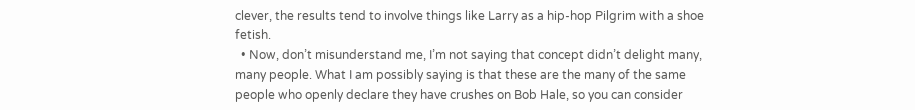clever, the results tend to involve things like Larry as a hip-hop Pilgrim with a shoe fetish.
  • Now, don’t misunderstand me, I’m not saying that concept didn’t delight many, many people. What I am possibly saying is that these are the many of the same people who openly declare they have crushes on Bob Hale, so you can consider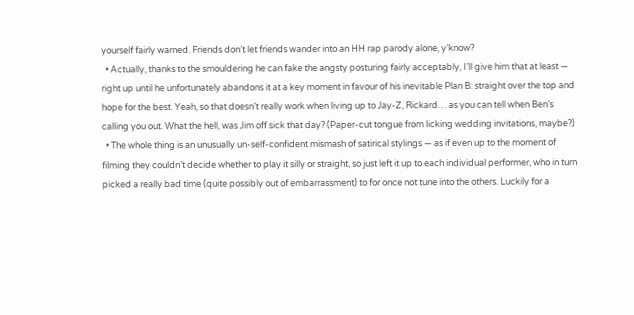yourself fairly warned. Friends don’t let friends wander into an HH rap parody alone, y’know?
  • Actually, thanks to the smouldering he can fake the angsty posturing fairly acceptably, I’ll give him that at least — right up until he unfortunately abandons it at a key moment in favour of his inevitable Plan B: straight over the top and hope for the best. Yeah, so that doesn’t really work when living up to Jay-Z, Rickard… as you can tell when Ben’s calling you out. What the hell, was Jim off sick that day? (Paper-cut tongue from licking wedding invitations, maybe?)
  • The whole thing is an unusually un-self-confident mismash of satirical stylings — as if even up to the moment of filming they couldn’t decide whether to play it silly or straight, so just left it up to each individual performer, who in turn picked a really bad time (quite possibly out of embarrassment) to for once not tune into the others. Luckily for a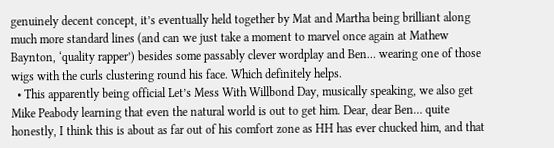genuinely decent concept, it’s eventually held together by Mat and Martha being brilliant along much more standard lines (and can we just take a moment to marvel once again at Mathew Baynton, ‘quality rapper’) besides some passably clever wordplay and Ben… wearing one of those wigs with the curls clustering round his face. Which definitely helps.
  • This apparently being official Let’s Mess With Willbond Day, musically speaking, we also get Mike Peabody learning that even the natural world is out to get him. Dear, dear Ben… quite honestly, I think this is about as far out of his comfort zone as HH has ever chucked him, and that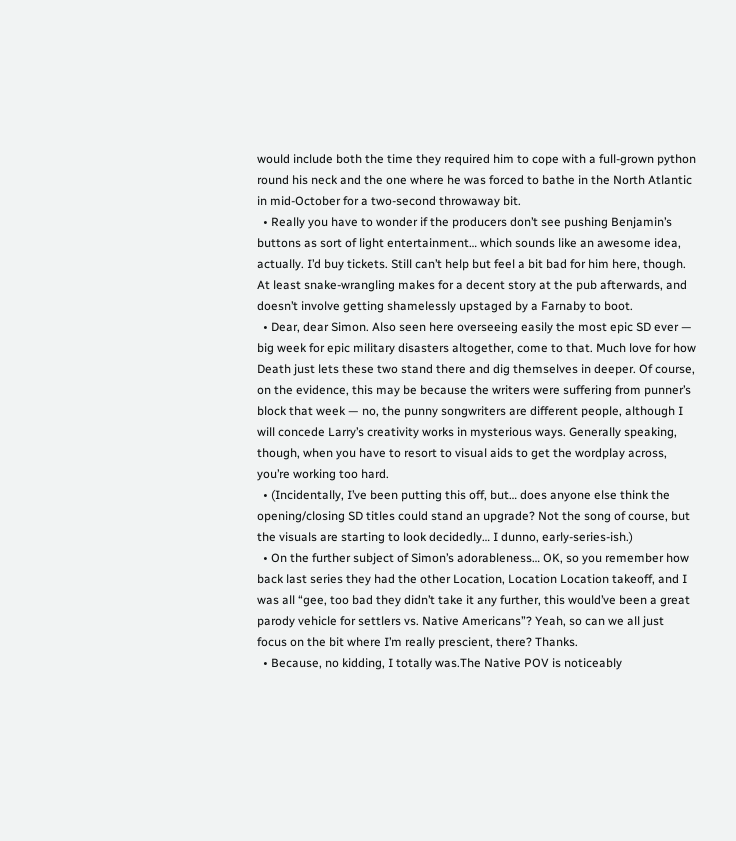would include both the time they required him to cope with a full-grown python round his neck and the one where he was forced to bathe in the North Atlantic in mid-October for a two-second throwaway bit.
  • Really you have to wonder if the producers don’t see pushing Benjamin’s buttons as sort of light entertainment… which sounds like an awesome idea, actually. I’d buy tickets. Still can’t help but feel a bit bad for him here, though. At least snake-wrangling makes for a decent story at the pub afterwards, and doesn’t involve getting shamelessly upstaged by a Farnaby to boot.
  • Dear, dear Simon. Also seen here overseeing easily the most epic SD ever — big week for epic military disasters altogether, come to that. Much love for how Death just lets these two stand there and dig themselves in deeper. Of course, on the evidence, this may be because the writers were suffering from punner’s block that week — no, the punny songwriters are different people, although I will concede Larry’s creativity works in mysterious ways. Generally speaking, though, when you have to resort to visual aids to get the wordplay across, you’re working too hard.
  • (Incidentally, I’ve been putting this off, but… does anyone else think the opening/closing SD titles could stand an upgrade? Not the song of course, but the visuals are starting to look decidedly… I dunno, early-series-ish.)
  • On the further subject of Simon’s adorableness… OK, so you remember how back last series they had the other Location, Location Location takeoff, and I was all “gee, too bad they didn’t take it any further, this would’ve been a great parody vehicle for settlers vs. Native Americans”? Yeah, so can we all just focus on the bit where I’m really prescient, there? Thanks.
  • Because, no kidding, I totally was.The Native POV is noticeably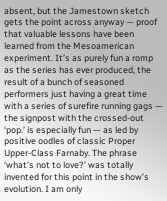absent, but the Jamestown sketch gets the point across anyway — proof that valuable lessons have been learned from the Mesoamerican experiment. It’s as purely fun a romp as the series has ever produced, the result of a bunch of seasoned performers just having a great time with a series of surefire running gags — the signpost with the crossed-out ‘pop.’ is especially fun — as led by positive oodles of classic Proper Upper-Class Farnaby. The phrase ‘what’s not to love?’ was totally invented for this point in the show’s evolution. I am only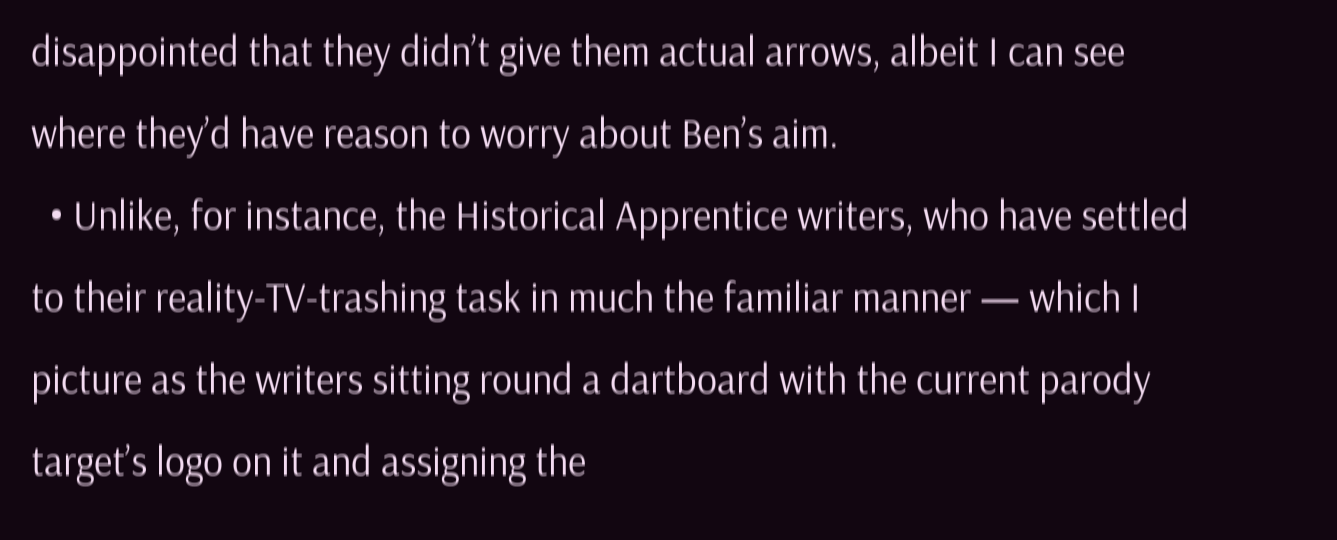disappointed that they didn’t give them actual arrows, albeit I can see where they’d have reason to worry about Ben’s aim.
  • Unlike, for instance, the Historical Apprentice writers, who have settled to their reality-TV-trashing task in much the familiar manner — which I picture as the writers sitting round a dartboard with the current parody target’s logo on it and assigning the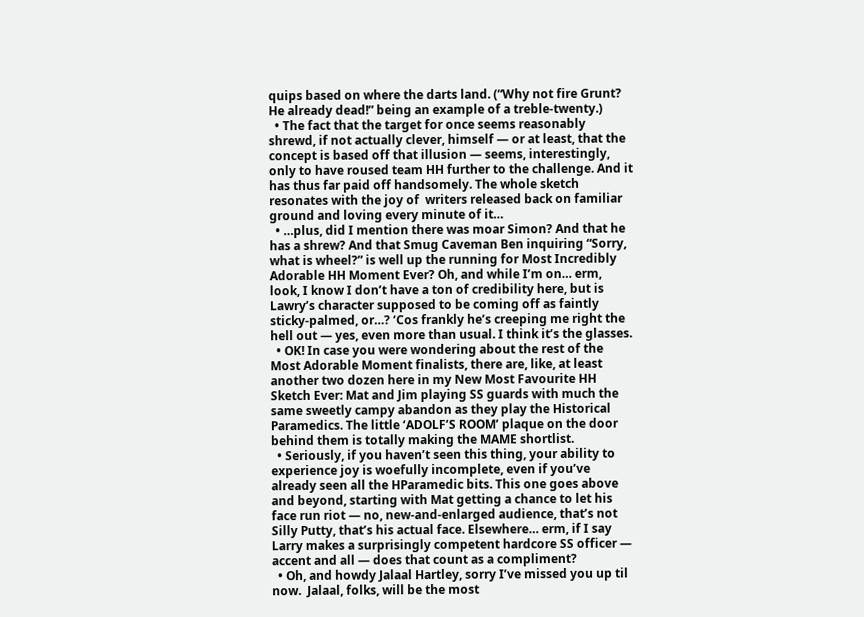quips based on where the darts land. (“Why not fire Grunt? He already dead!” being an example of a treble-twenty.)
  • The fact that the target for once seems reasonably shrewd, if not actually clever, himself — or at least, that the concept is based off that illusion — seems, interestingly, only to have roused team HH further to the challenge. And it has thus far paid off handsomely. The whole sketch resonates with the joy of  writers released back on familiar ground and loving every minute of it…
  • …plus, did I mention there was moar Simon? And that he has a shrew? And that Smug Caveman Ben inquiring “Sorry, what is wheel?” is well up the running for Most Incredibly Adorable HH Moment Ever? Oh, and while I’m on… erm, look, I know I don’t have a ton of credibility here, but is Lawry’s character supposed to be coming off as faintly sticky-palmed, or…? ‘Cos frankly he’s creeping me right the hell out — yes, even more than usual. I think it’s the glasses.
  • OK! In case you were wondering about the rest of the Most Adorable Moment finalists, there are, like, at least another two dozen here in my New Most Favourite HH Sketch Ever: Mat and Jim playing SS guards with much the same sweetly campy abandon as they play the Historical Paramedics. The little ‘ADOLF’S ROOM’ plaque on the door behind them is totally making the MAME shortlist.
  • Seriously, if you haven’t seen this thing, your ability to experience joy is woefully incomplete, even if you’ve already seen all the HParamedic bits. This one goes above and beyond, starting with Mat getting a chance to let his face run riot — no, new-and-enlarged audience, that’s not Silly Putty, that’s his actual face. Elsewhere… erm, if I say Larry makes a surprisingly competent hardcore SS officer — accent and all — does that count as a compliment?
  • Oh, and howdy Jalaal Hartley, sorry I’ve missed you up til now.  Jalaal, folks, will be the most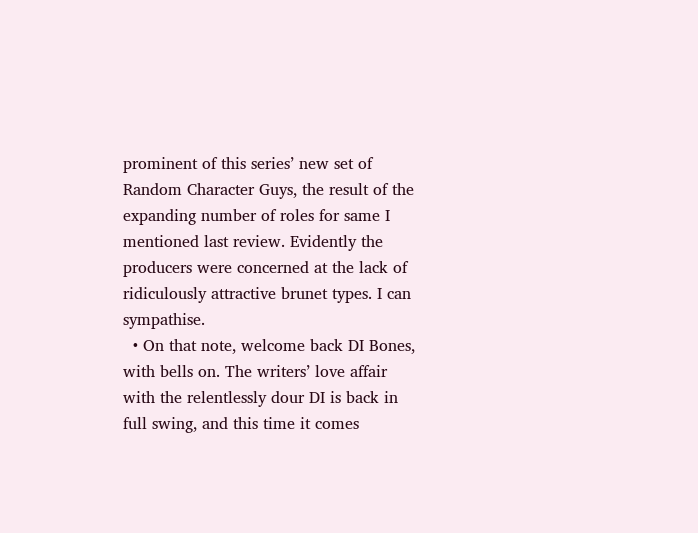prominent of this series’ new set of Random Character Guys, the result of the expanding number of roles for same I mentioned last review. Evidently the producers were concerned at the lack of ridiculously attractive brunet types. I can sympathise.
  • On that note, welcome back DI Bones, with bells on. The writers’ love affair with the relentlessly dour DI is back in full swing, and this time it comes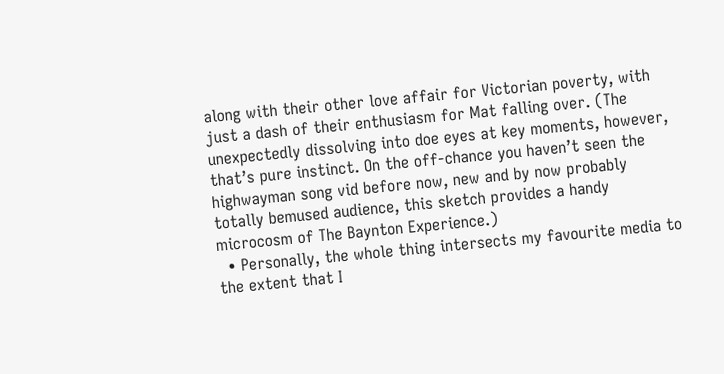along with their other love affair for Victorian poverty, with just a dash of their enthusiasm for Mat falling over. (The unexpectedly dissolving into doe eyes at key moments, however, that’s pure instinct. On the off-chance you haven’t seen the highwayman song vid before now, new and by now probably totally bemused audience, this sketch provides a handy microcosm of The Baynton Experience.)
  • Personally, the whole thing intersects my favourite media to the extent that I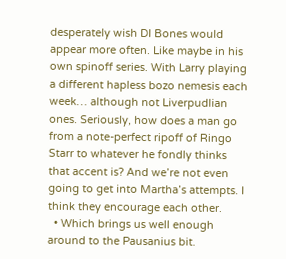desperately wish DI Bones would appear more often. Like maybe in his own spinoff series. With Larry playing a different hapless bozo nemesis each week… although not Liverpudlian ones. Seriously, how does a man go from a note-perfect ripoff of Ringo Starr to whatever he fondly thinks that accent is? And we’re not even going to get into Martha’s attempts. I think they encourage each other.
  • Which brings us well enough around to the Pausanius bit.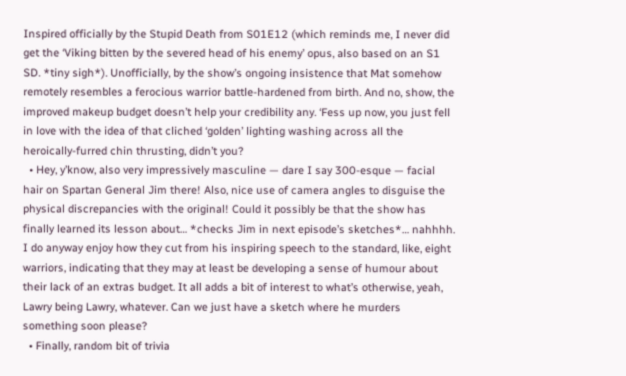Inspired officially by the Stupid Death from S01E12 (which reminds me, I never did get the ‘Viking bitten by the severed head of his enemy’ opus, also based on an S1 SD. *tiny sigh*). Unofficially, by the show’s ongoing insistence that Mat somehow remotely resembles a ferocious warrior battle-hardened from birth. And no, show, the improved makeup budget doesn’t help your credibility any. ‘Fess up now, you just fell in love with the idea of that cliched ‘golden’ lighting washing across all the heroically-furred chin thrusting, didn’t you?
  • Hey, y’know, also very impressively masculine — dare I say 300-esque — facial hair on Spartan General Jim there! Also, nice use of camera angles to disguise the physical discrepancies with the original! Could it possibly be that the show has finally learned its lesson about… *checks Jim in next episode’s sketches*… nahhhh. I do anyway enjoy how they cut from his inspiring speech to the standard, like, eight warriors, indicating that they may at least be developing a sense of humour about their lack of an extras budget. It all adds a bit of interest to what’s otherwise, yeah, Lawry being Lawry, whatever. Can we just have a sketch where he murders something soon please?
  • Finally, random bit of trivia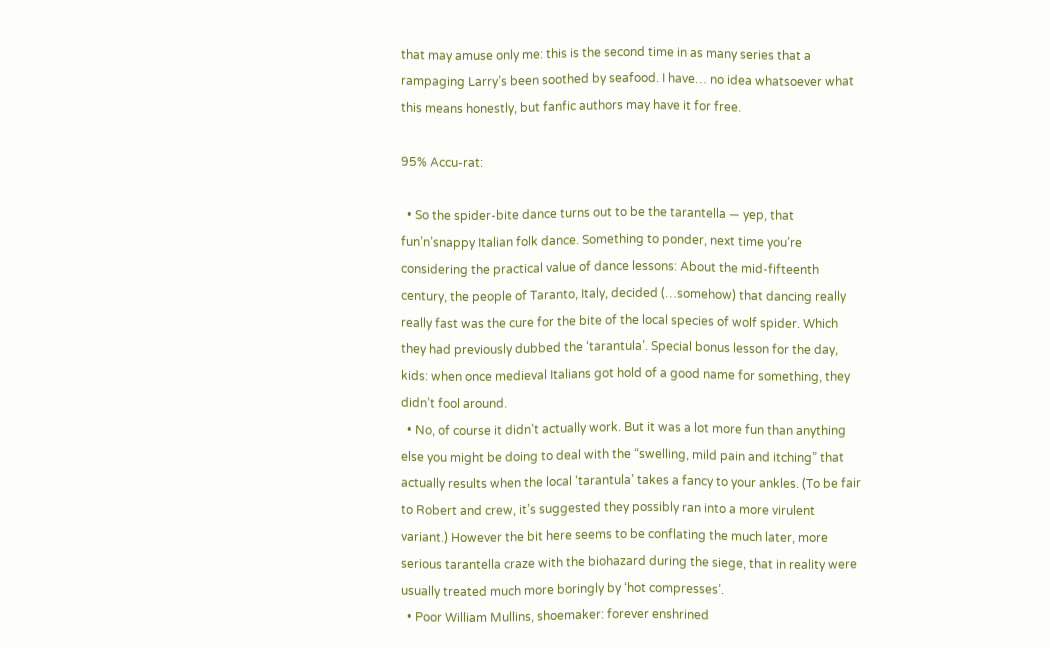that may amuse only me: this is the second time in as many series that a rampaging Larry’s been soothed by seafood. I have… no idea whatsoever what this means honestly, but fanfic authors may have it for free.

95% Accu-rat:

  • So the spider-bite dance turns out to be the tarantella — yep, that fun’n’snappy Italian folk dance. Something to ponder, next time you’re considering the practical value of dance lessons: About the mid-fifteenth century, the people of Taranto, Italy, decided (…somehow) that dancing really really fast was the cure for the bite of the local species of wolf spider. Which they had previously dubbed the ‘tarantula’. Special bonus lesson for the day, kids: when once medieval Italians got hold of a good name for something, they didn’t fool around.
  • No, of course it didn’t actually work. But it was a lot more fun than anything else you might be doing to deal with the “swelling, mild pain and itching” that actually results when the local ‘tarantula’ takes a fancy to your ankles. (To be fair to Robert and crew, it’s suggested they possibly ran into a more virulent variant.) However the bit here seems to be conflating the much later, more serious tarantella craze with the biohazard during the siege, that in reality were usually treated much more boringly by ‘hot compresses’.
  • Poor William Mullins, shoemaker: forever enshrined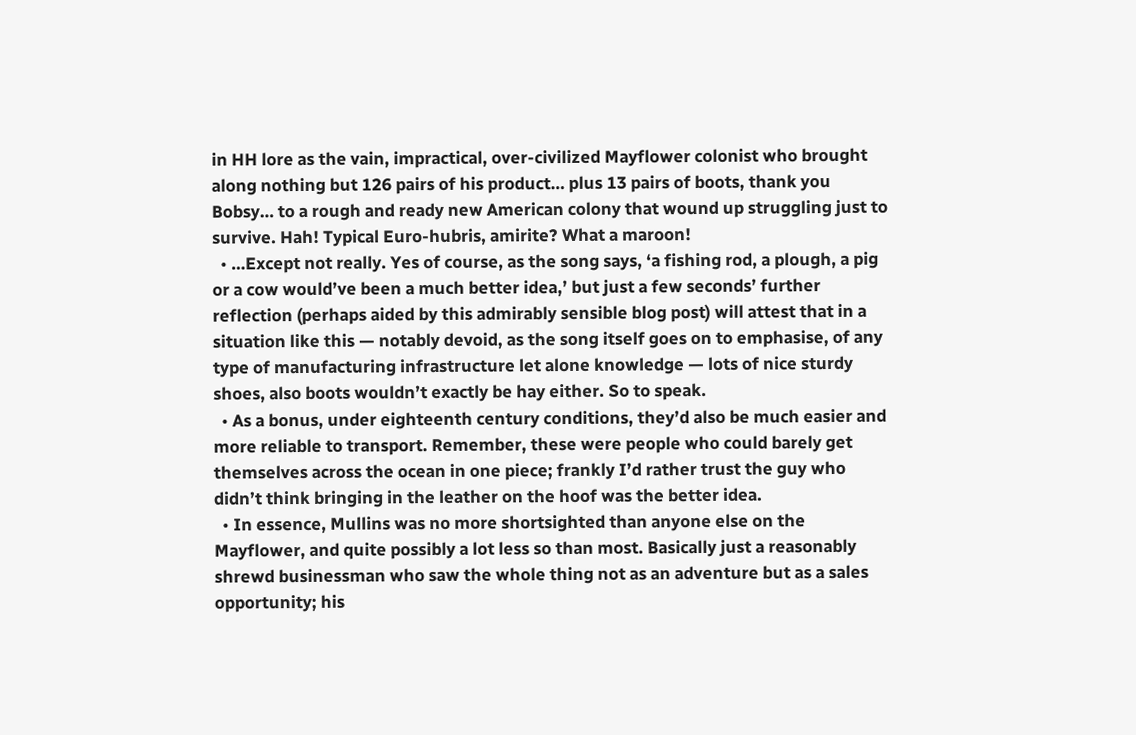in HH lore as the vain, impractical, over-civilized Mayflower colonist who brought along nothing but 126 pairs of his product… plus 13 pairs of boots, thank you Bobsy… to a rough and ready new American colony that wound up struggling just to survive. Hah! Typical Euro-hubris, amirite? What a maroon!
  • …Except not really. Yes of course, as the song says, ‘a fishing rod, a plough, a pig or a cow would’ve been a much better idea,’ but just a few seconds’ further reflection (perhaps aided by this admirably sensible blog post) will attest that in a situation like this — notably devoid, as the song itself goes on to emphasise, of any type of manufacturing infrastructure let alone knowledge — lots of nice sturdy shoes, also boots wouldn’t exactly be hay either. So to speak.
  • As a bonus, under eighteenth century conditions, they’d also be much easier and more reliable to transport. Remember, these were people who could barely get themselves across the ocean in one piece; frankly I’d rather trust the guy who didn’t think bringing in the leather on the hoof was the better idea.
  • In essence, Mullins was no more shortsighted than anyone else on the Mayflower, and quite possibly a lot less so than most. Basically just a reasonably shrewd businessman who saw the whole thing not as an adventure but as a sales opportunity; his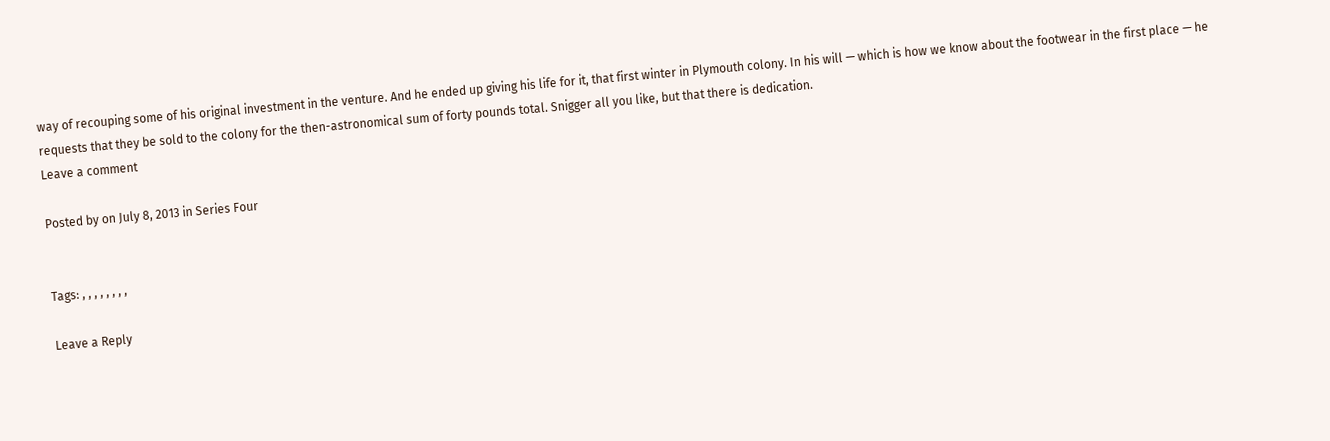way of recouping some of his original investment in the venture. And he ended up giving his life for it, that first winter in Plymouth colony. In his will — which is how we know about the footwear in the first place — he requests that they be sold to the colony for the then-astronomical sum of forty pounds total. Snigger all you like, but that there is dedication.
Leave a comment

Posted by on July 8, 2013 in Series Four


Tags: , , , , , , , ,

Leave a Reply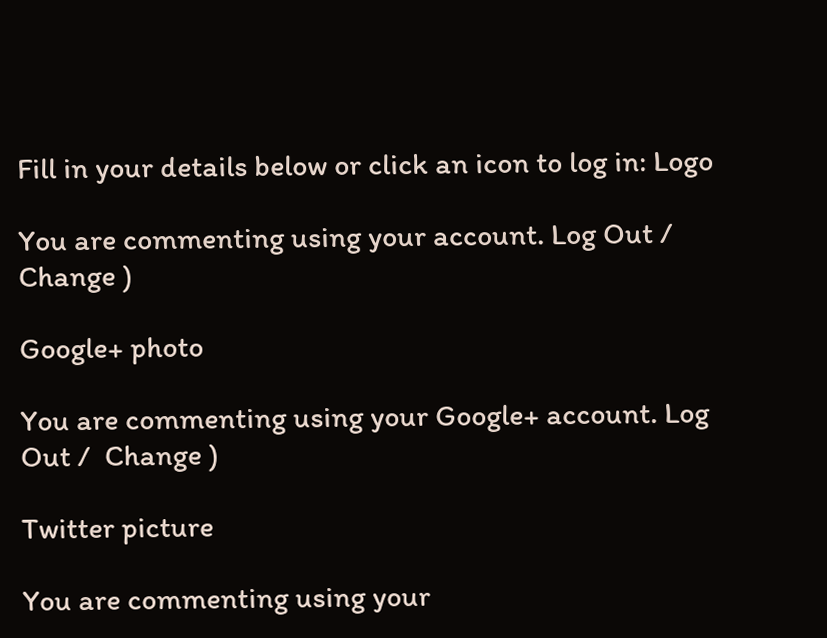Fill in your details below or click an icon to log in: Logo

You are commenting using your account. Log Out /  Change )

Google+ photo

You are commenting using your Google+ account. Log Out /  Change )

Twitter picture

You are commenting using your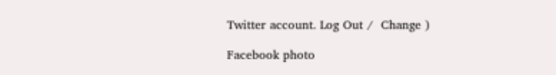Twitter account. Log Out /  Change )

Facebook photo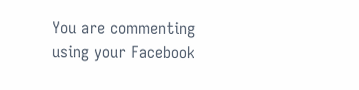You are commenting using your Facebook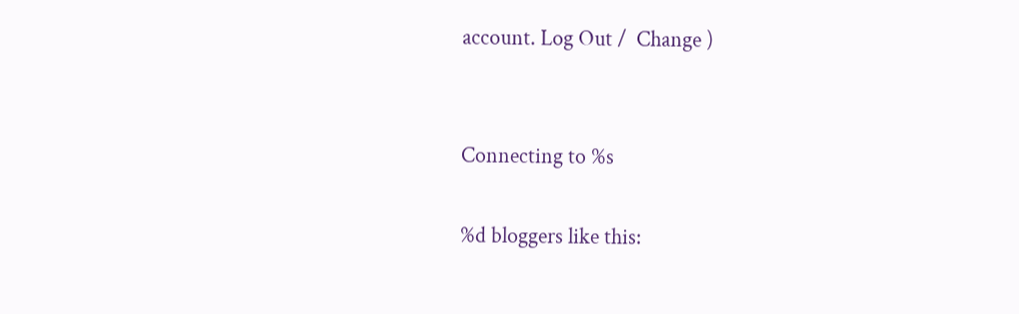account. Log Out /  Change )


Connecting to %s

%d bloggers like this: